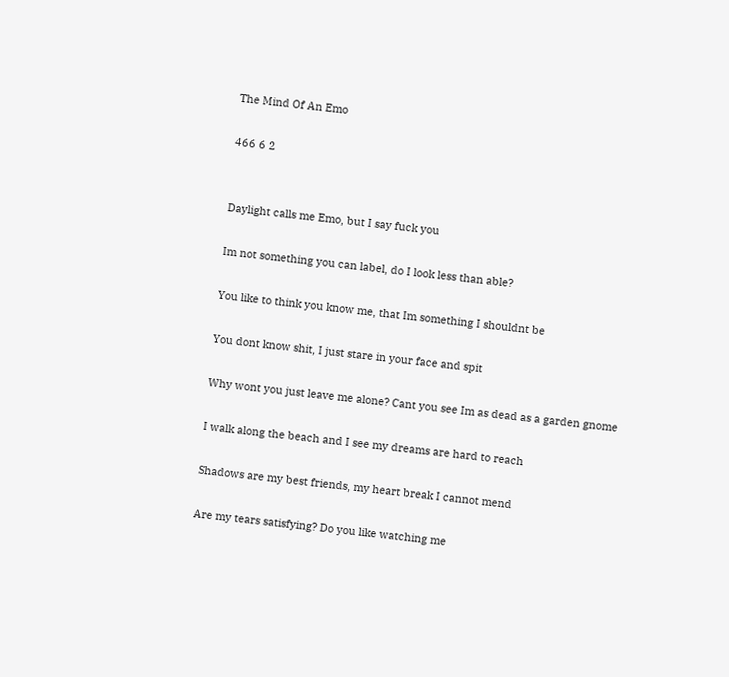The Mind Of An Emo

466 6 2


Daylight calls me Emo, but I say fuck you

Im not something you can label, do I look less than able?

You like to think you know me, that Im something I shouldnt be

You dont know shit, I just stare in your face and spit

Why wont you just leave me alone? Cant you see Im as dead as a garden gnome

I walk along the beach and I see my dreams are hard to reach

Shadows are my best friends, my heart break I cannot mend

Are my tears satisfying? Do you like watching me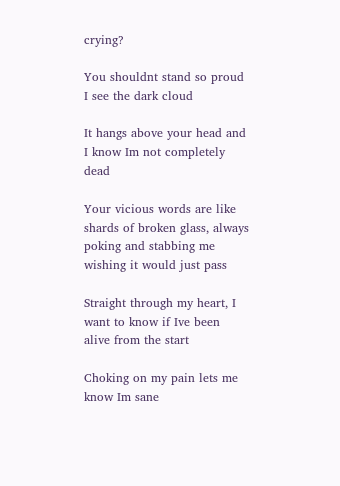crying?

You shouldnt stand so proud I see the dark cloud

It hangs above your head and I know Im not completely dead

Your vicious words are like shards of broken glass, always poking and stabbing me wishing it would just pass

Straight through my heart, I want to know if Ive been alive from the start

Choking on my pain lets me know Im sane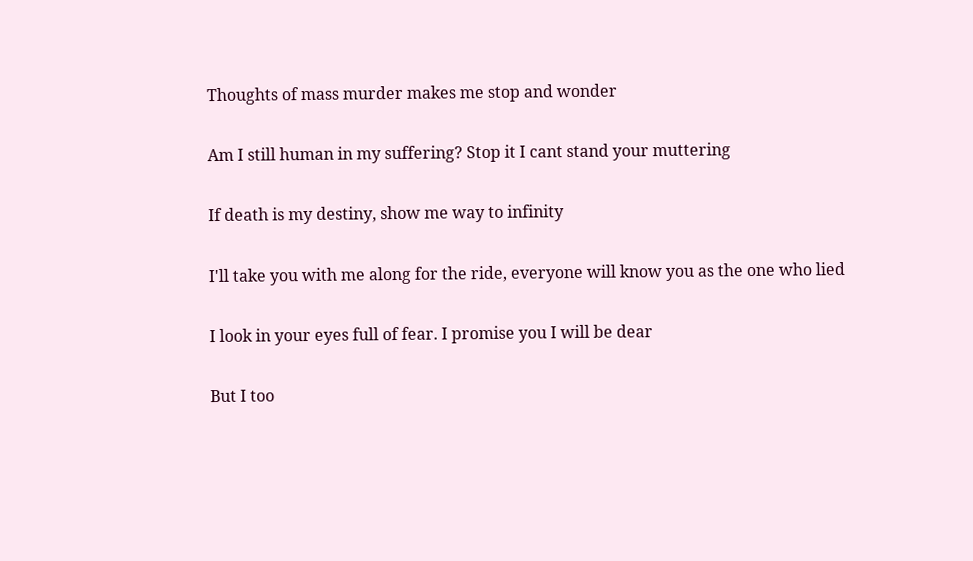Thoughts of mass murder makes me stop and wonder

Am I still human in my suffering? Stop it I cant stand your muttering

If death is my destiny, show me way to infinity

I'll take you with me along for the ride, everyone will know you as the one who lied

I look in your eyes full of fear. I promise you I will be dear

But I too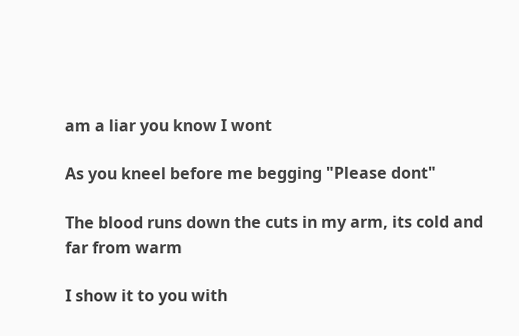am a liar you know I wont

As you kneel before me begging "Please dont"

The blood runs down the cuts in my arm, its cold and far from warm

I show it to you with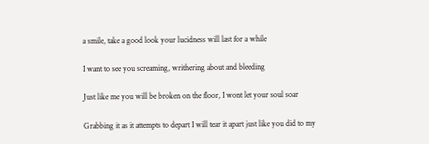a smile, take a good look your lucidness will last for a while

I want to see you screaming, writhering about and bleeding

Just like me you will be broken on the floor, I wont let your soul soar

Grabbing it as it attempts to depart I will tear it apart just like you did to my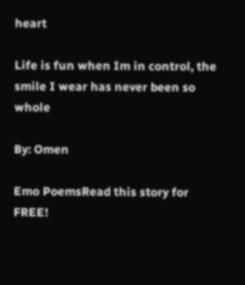heart

Life is fun when Im in control, the smile I wear has never been so whole

By: Omen

Emo PoemsRead this story for FREE!